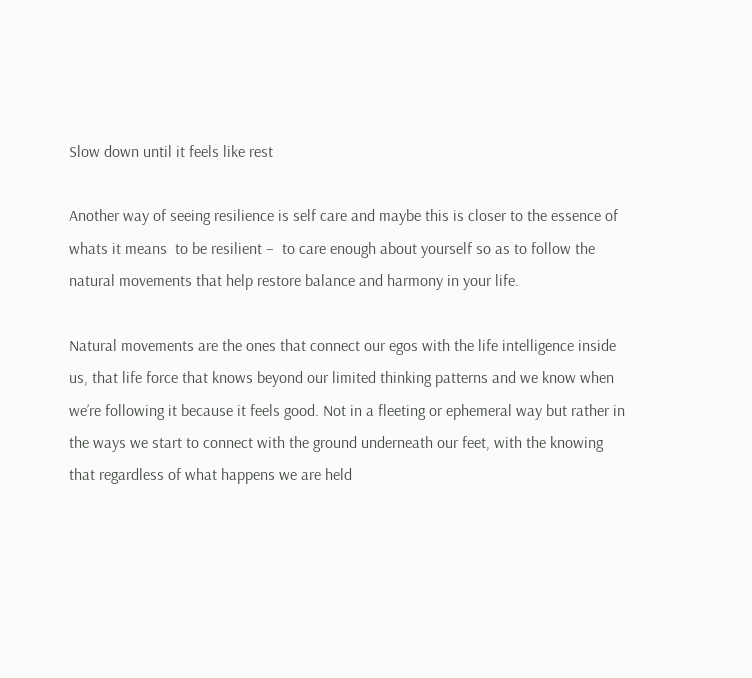Slow down until it feels like rest

Another way of seeing resilience is self care and maybe this is closer to the essence of whats it means  to be resilient –  to care enough about yourself so as to follow the natural movements that help restore balance and harmony in your life.

Natural movements are the ones that connect our egos with the life intelligence inside us, that life force that knows beyond our limited thinking patterns and we know when we’re following it because it feels good. Not in a fleeting or ephemeral way but rather in the ways we start to connect with the ground underneath our feet, with the knowing that regardless of what happens we are held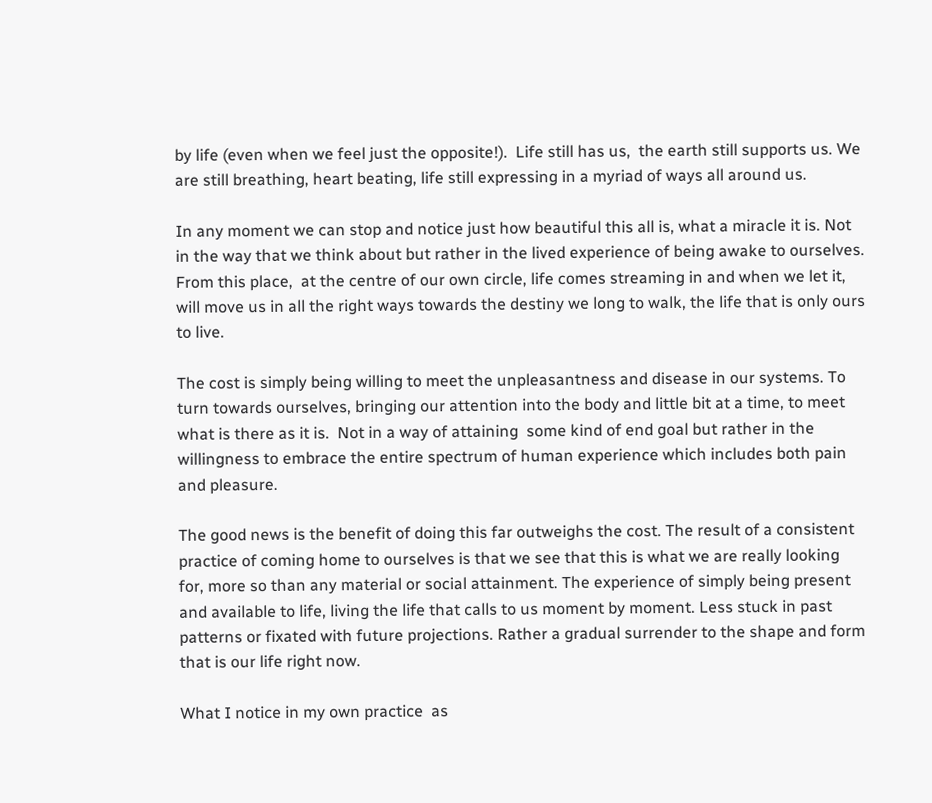by life (even when we feel just the opposite!).  Life still has us,  the earth still supports us. We are still breathing, heart beating, life still expressing in a myriad of ways all around us.

In any moment we can stop and notice just how beautiful this all is, what a miracle it is. Not in the way that we think about but rather in the lived experience of being awake to ourselves. From this place,  at the centre of our own circle, life comes streaming in and when we let it, will move us in all the right ways towards the destiny we long to walk, the life that is only ours to live.

The cost is simply being willing to meet the unpleasantness and disease in our systems. To turn towards ourselves, bringing our attention into the body and little bit at a time, to meet what is there as it is.  Not in a way of attaining  some kind of end goal but rather in the willingness to embrace the entire spectrum of human experience which includes both pain and pleasure.

The good news is the benefit of doing this far outweighs the cost. The result of a consistent practice of coming home to ourselves is that we see that this is what we are really looking for, more so than any material or social attainment. The experience of simply being present and available to life, living the life that calls to us moment by moment. Less stuck in past patterns or fixated with future projections. Rather a gradual surrender to the shape and form that is our life right now.

What I notice in my own practice  as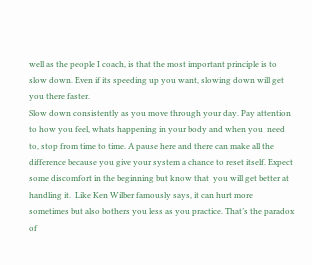well as the people I coach, is that the most important principle is to slow down. Even if its speeding up you want, slowing down will get you there faster.
Slow down consistently as you move through your day. Pay attention to how you feel, whats happening in your body and when you  need to, stop from time to time. A pause here and there can make all the difference because you give your system a chance to reset itself. Expect some discomfort in the beginning but know that  you will get better at handling it.  Like Ken Wilber famously says, it can hurt more sometimes but also bothers you less as you practice. That’s the paradox of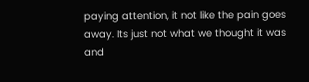paying attention, it not like the pain goes away. Its just not what we thought it was and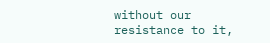without our resistance to it,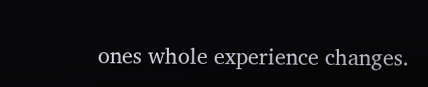ones whole experience changes.